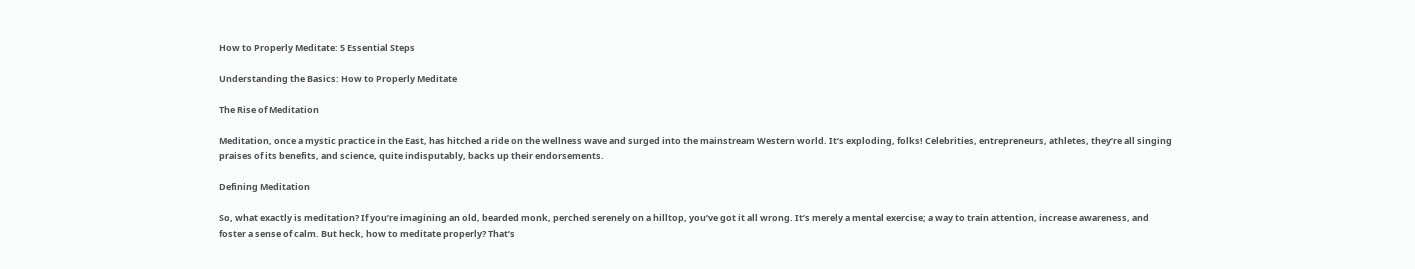How to Properly Meditate: 5 Essential Steps

Understanding the Basics: How to Properly Meditate

The Rise of Meditation

Meditation, once a mystic practice in the East, has hitched a ride on the wellness wave and surged into the mainstream Western world. It’s exploding, folks! Celebrities, entrepreneurs, athletes, they’re all singing praises of its benefits, and science, quite indisputably, backs up their endorsements.

Defining Meditation

So, what exactly is meditation? If you’re imagining an old, bearded monk, perched serenely on a hilltop, you’ve got it all wrong. It’s merely a mental exercise; a way to train attention, increase awareness, and foster a sense of calm. But heck, how to meditate properly? That’s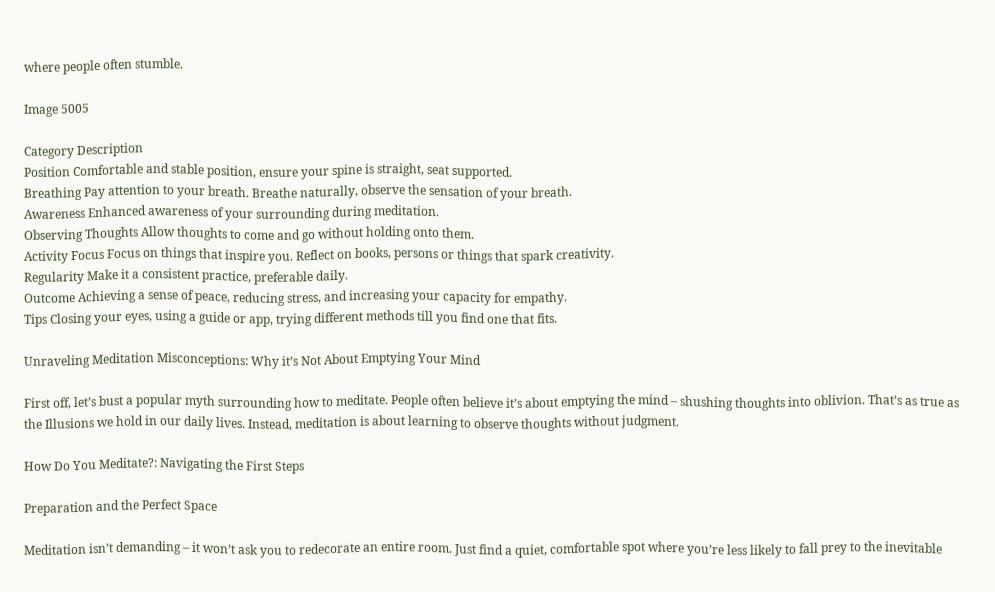where people often stumble.

Image 5005

Category Description
Position Comfortable and stable position, ensure your spine is straight, seat supported.
Breathing Pay attention to your breath. Breathe naturally, observe the sensation of your breath.
Awareness Enhanced awareness of your surrounding during meditation.
Observing Thoughts Allow thoughts to come and go without holding onto them.
Activity Focus Focus on things that inspire you. Reflect on books, persons or things that spark creativity.
Regularity Make it a consistent practice, preferable daily.
Outcome Achieving a sense of peace, reducing stress, and increasing your capacity for empathy.
Tips Closing your eyes, using a guide or app, trying different methods till you find one that fits.

Unraveling Meditation Misconceptions: Why it’s Not About Emptying Your Mind

First off, let’s bust a popular myth surrounding how to meditate. People often believe it’s about emptying the mind – shushing thoughts into oblivion. That’s as true as the Illusions we hold in our daily lives. Instead, meditation is about learning to observe thoughts without judgment.

How Do You Meditate?: Navigating the First Steps

Preparation and the Perfect Space

Meditation isn’t demanding – it won’t ask you to redecorate an entire room. Just find a quiet, comfortable spot where you’re less likely to fall prey to the inevitable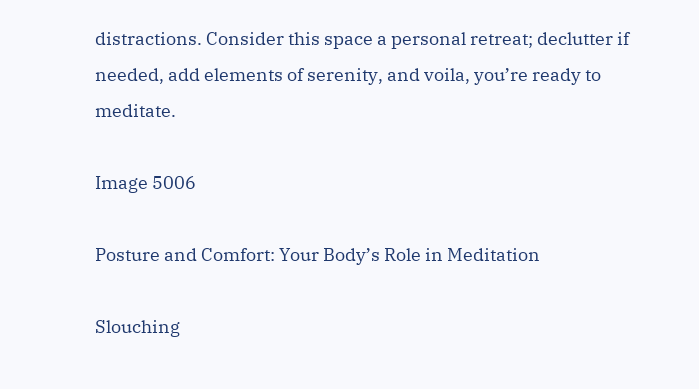distractions. Consider this space a personal retreat; declutter if needed, add elements of serenity, and voila, you’re ready to meditate.

Image 5006

Posture and Comfort: Your Body’s Role in Meditation

Slouching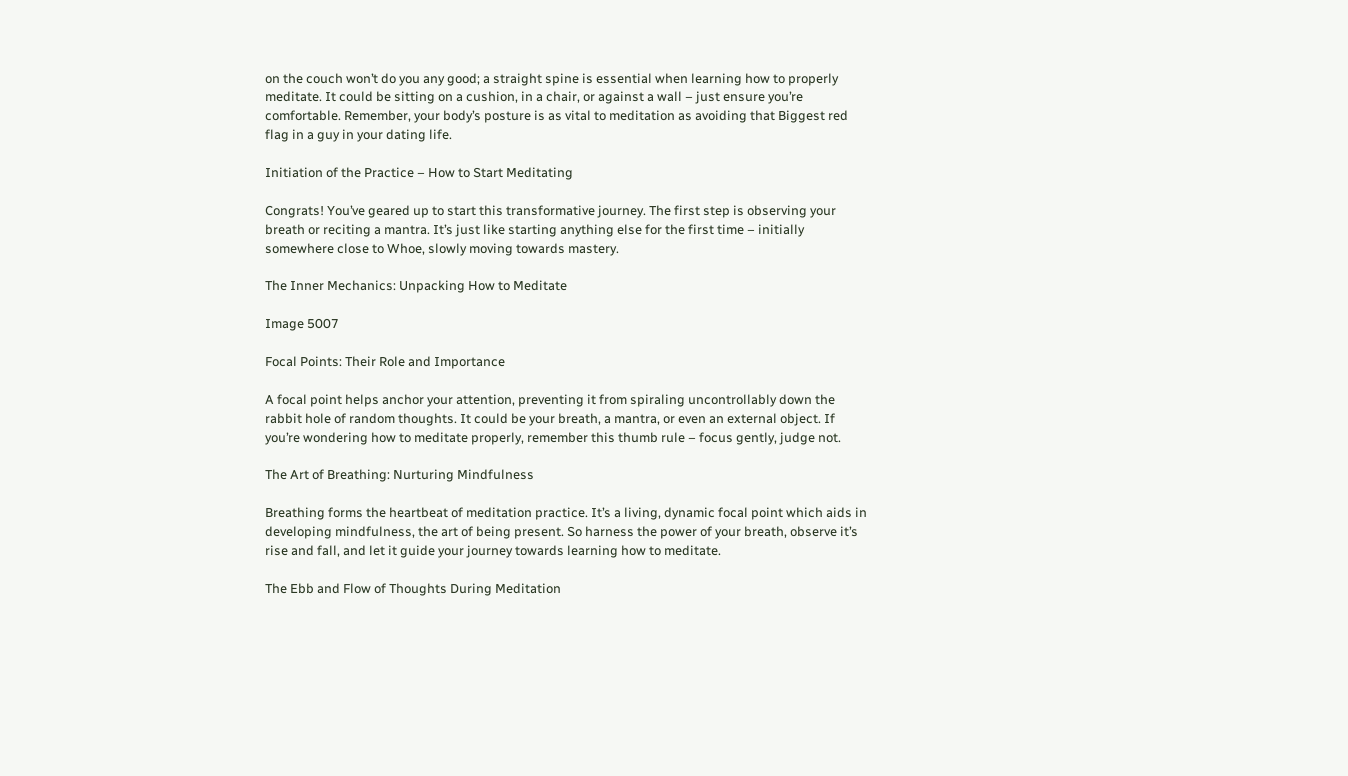on the couch won’t do you any good; a straight spine is essential when learning how to properly meditate. It could be sitting on a cushion, in a chair, or against a wall – just ensure you’re comfortable. Remember, your body’s posture is as vital to meditation as avoiding that Biggest red flag in a guy in your dating life.

Initiation of the Practice – How to Start Meditating

Congrats! You’ve geared up to start this transformative journey. The first step is observing your breath or reciting a mantra. It’s just like starting anything else for the first time – initially somewhere close to Whoe, slowly moving towards mastery.

The Inner Mechanics: Unpacking How to Meditate

Image 5007

Focal Points: Their Role and Importance

A focal point helps anchor your attention, preventing it from spiraling uncontrollably down the rabbit hole of random thoughts. It could be your breath, a mantra, or even an external object. If you’re wondering how to meditate properly, remember this thumb rule – focus gently, judge not.

The Art of Breathing: Nurturing Mindfulness

Breathing forms the heartbeat of meditation practice. It’s a living, dynamic focal point which aids in developing mindfulness, the art of being present. So harness the power of your breath, observe it’s rise and fall, and let it guide your journey towards learning how to meditate.

The Ebb and Flow of Thoughts During Meditation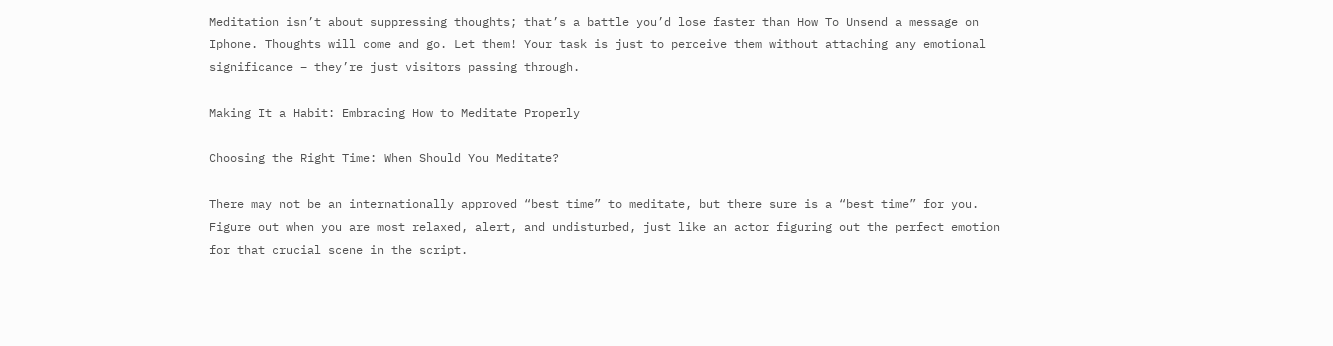Meditation isn’t about suppressing thoughts; that’s a battle you’d lose faster than How To Unsend a message on Iphone. Thoughts will come and go. Let them! Your task is just to perceive them without attaching any emotional significance – they’re just visitors passing through.

Making It a Habit: Embracing How to Meditate Properly

Choosing the Right Time: When Should You Meditate?

There may not be an internationally approved “best time” to meditate, but there sure is a “best time” for you. Figure out when you are most relaxed, alert, and undisturbed, just like an actor figuring out the perfect emotion for that crucial scene in the script.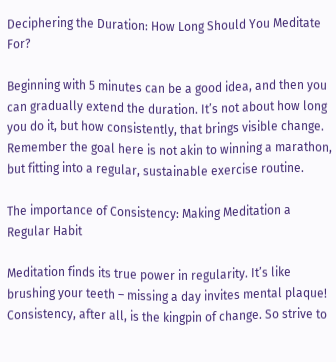Deciphering the Duration: How Long Should You Meditate For?

Beginning with 5 minutes can be a good idea, and then you can gradually extend the duration. It’s not about how long you do it, but how consistently, that brings visible change. Remember the goal here is not akin to winning a marathon, but fitting into a regular, sustainable exercise routine.

The importance of Consistency: Making Meditation a Regular Habit

Meditation finds its true power in regularity. It’s like brushing your teeth – missing a day invites mental plaque! Consistency, after all, is the kingpin of change. So strive to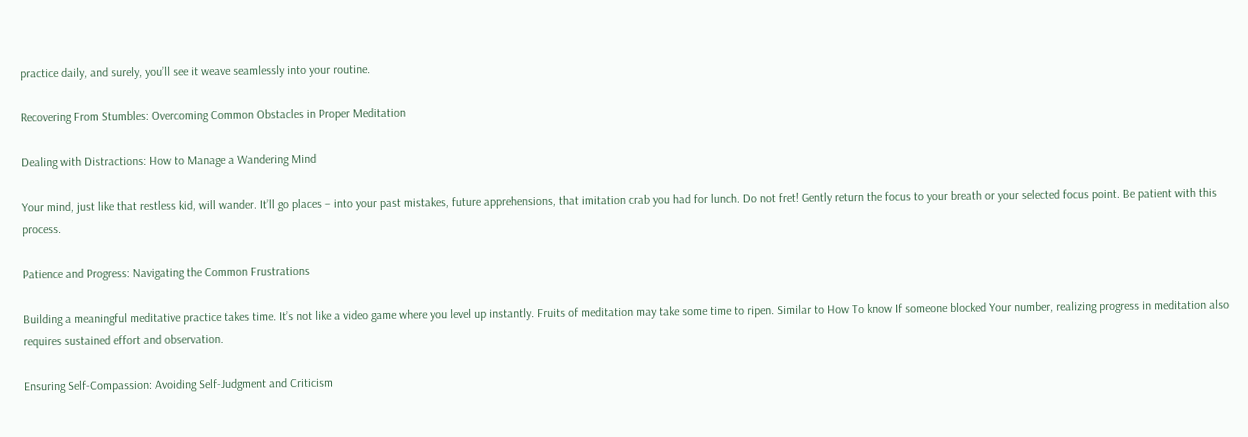practice daily, and surely, you’ll see it weave seamlessly into your routine.

Recovering From Stumbles: Overcoming Common Obstacles in Proper Meditation

Dealing with Distractions: How to Manage a Wandering Mind

Your mind, just like that restless kid, will wander. It’ll go places – into your past mistakes, future apprehensions, that imitation crab you had for lunch. Do not fret! Gently return the focus to your breath or your selected focus point. Be patient with this process.

Patience and Progress: Navigating the Common Frustrations

Building a meaningful meditative practice takes time. It’s not like a video game where you level up instantly. Fruits of meditation may take some time to ripen. Similar to How To know If someone blocked Your number, realizing progress in meditation also requires sustained effort and observation.

Ensuring Self-Compassion: Avoiding Self-Judgment and Criticism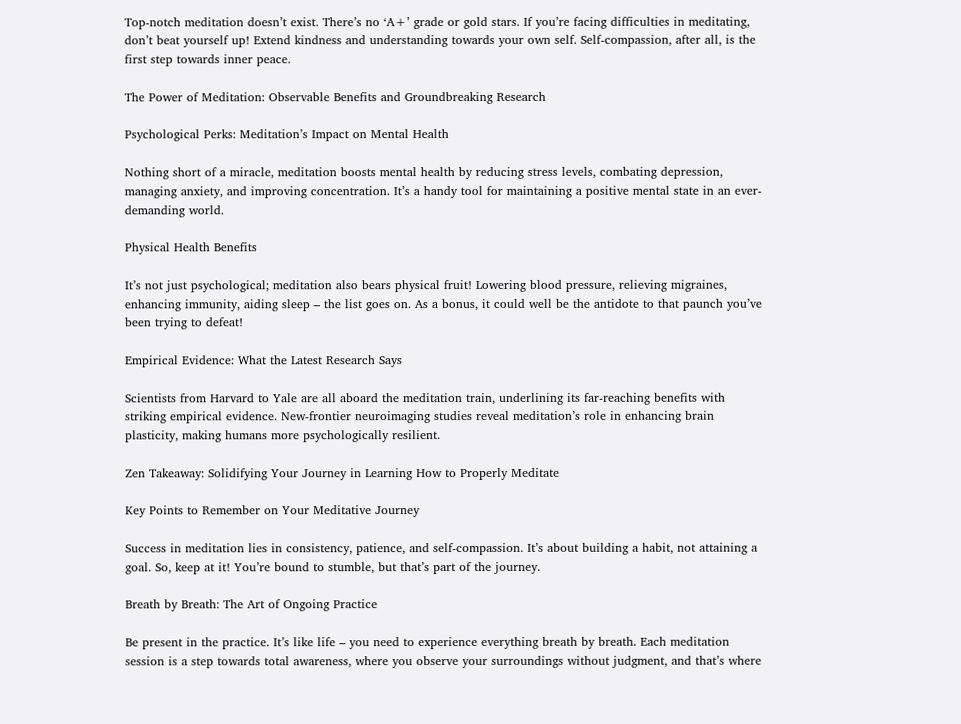Top-notch meditation doesn’t exist. There’s no ‘A+’ grade or gold stars. If you’re facing difficulties in meditating, don’t beat yourself up! Extend kindness and understanding towards your own self. Self-compassion, after all, is the first step towards inner peace.

The Power of Meditation: Observable Benefits and Groundbreaking Research

Psychological Perks: Meditation’s Impact on Mental Health

Nothing short of a miracle, meditation boosts mental health by reducing stress levels, combating depression, managing anxiety, and improving concentration. It’s a handy tool for maintaining a positive mental state in an ever-demanding world.

Physical Health Benefits

It’s not just psychological; meditation also bears physical fruit! Lowering blood pressure, relieving migraines, enhancing immunity, aiding sleep – the list goes on. As a bonus, it could well be the antidote to that paunch you’ve been trying to defeat!

Empirical Evidence: What the Latest Research Says

Scientists from Harvard to Yale are all aboard the meditation train, underlining its far-reaching benefits with striking empirical evidence. New-frontier neuroimaging studies reveal meditation’s role in enhancing brain plasticity, making humans more psychologically resilient.

Zen Takeaway: Solidifying Your Journey in Learning How to Properly Meditate

Key Points to Remember on Your Meditative Journey

Success in meditation lies in consistency, patience, and self-compassion. It’s about building a habit, not attaining a goal. So, keep at it! You’re bound to stumble, but that’s part of the journey.

Breath by Breath: The Art of Ongoing Practice

Be present in the practice. It’s like life – you need to experience everything breath by breath. Each meditation session is a step towards total awareness, where you observe your surroundings without judgment, and that’s where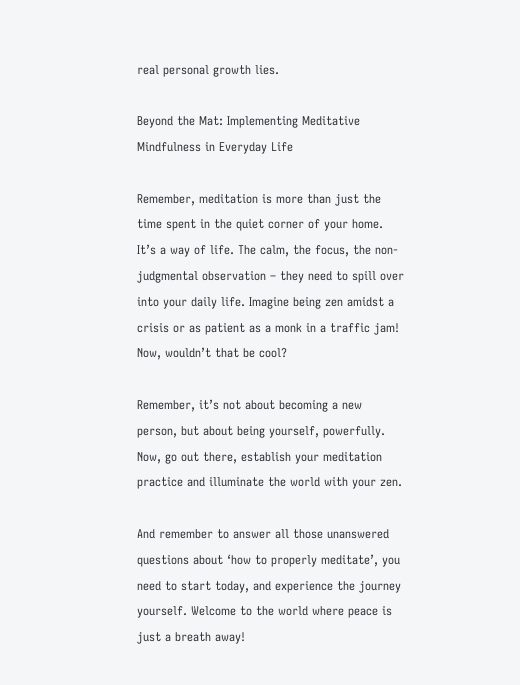real personal growth lies.

Beyond the Mat: Implementing Meditative Mindfulness in Everyday Life

Remember, meditation is more than just the time spent in the quiet corner of your home. It’s a way of life. The calm, the focus, the non-judgmental observation – they need to spill over into your daily life. Imagine being zen amidst a crisis or as patient as a monk in a traffic jam! Now, wouldn’t that be cool?

Remember, it’s not about becoming a new person, but about being yourself, powerfully. Now, go out there, establish your meditation practice and illuminate the world with your zen.

And remember to answer all those unanswered questions about ‘how to properly meditate’, you need to start today, and experience the journey yourself. Welcome to the world where peace is just a breath away!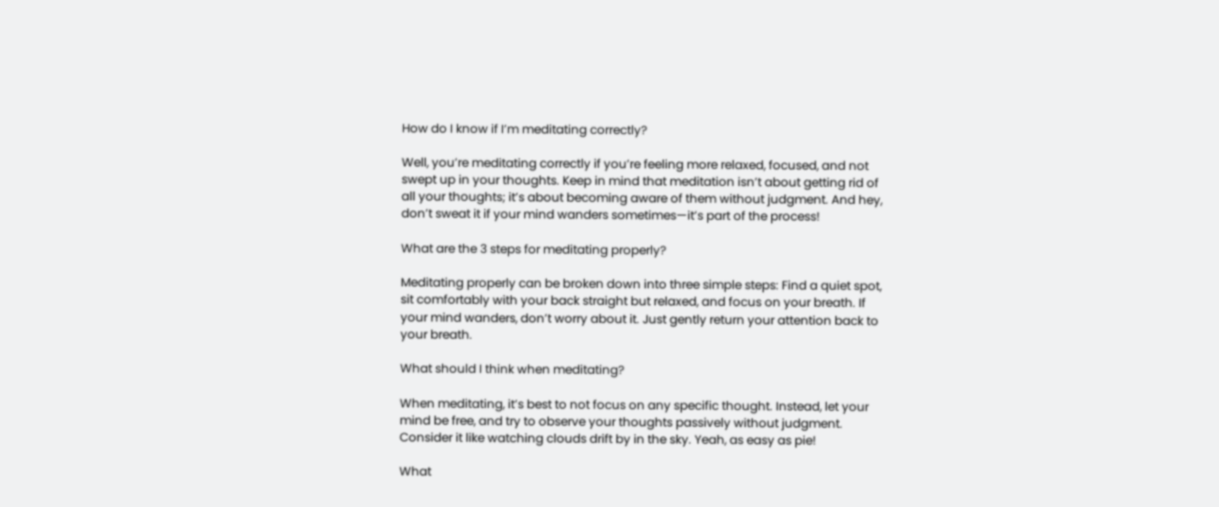How do I know if I’m meditating correctly?

Well, you’re meditating correctly if you’re feeling more relaxed, focused, and not swept up in your thoughts. Keep in mind that meditation isn’t about getting rid of all your thoughts; it’s about becoming aware of them without judgment. And hey, don’t sweat it if your mind wanders sometimes—it’s part of the process!

What are the 3 steps for meditating properly?

Meditating properly can be broken down into three simple steps: Find a quiet spot, sit comfortably with your back straight but relaxed, and focus on your breath. If your mind wanders, don’t worry about it. Just gently return your attention back to your breath.

What should I think when meditating?

When meditating, it’s best to not focus on any specific thought. Instead, let your mind be free, and try to observe your thoughts passively without judgment. Consider it like watching clouds drift by in the sky. Yeah, as easy as pie!

What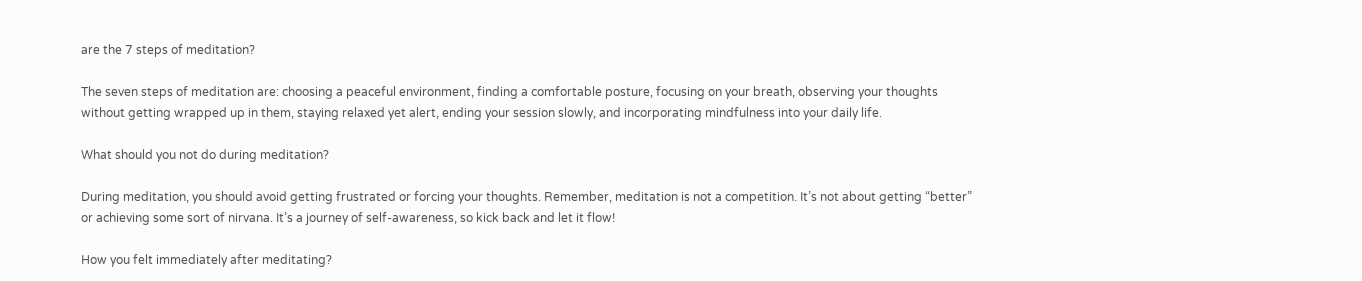are the 7 steps of meditation?

The seven steps of meditation are: choosing a peaceful environment, finding a comfortable posture, focusing on your breath, observing your thoughts without getting wrapped up in them, staying relaxed yet alert, ending your session slowly, and incorporating mindfulness into your daily life.

What should you not do during meditation?

During meditation, you should avoid getting frustrated or forcing your thoughts. Remember, meditation is not a competition. It’s not about getting “better” or achieving some sort of nirvana. It’s a journey of self-awareness, so kick back and let it flow!

How you felt immediately after meditating?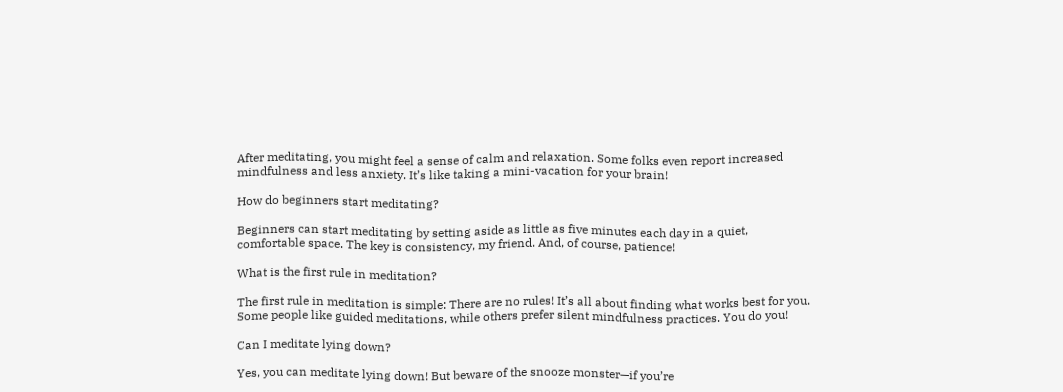After meditating, you might feel a sense of calm and relaxation. Some folks even report increased mindfulness and less anxiety. It’s like taking a mini-vacation for your brain!

How do beginners start meditating?

Beginners can start meditating by setting aside as little as five minutes each day in a quiet, comfortable space. The key is consistency, my friend. And, of course, patience!

What is the first rule in meditation?

The first rule in meditation is simple: There are no rules! It’s all about finding what works best for you. Some people like guided meditations, while others prefer silent mindfulness practices. You do you!

Can I meditate lying down?

Yes, you can meditate lying down! But beware of the snooze monster—if you’re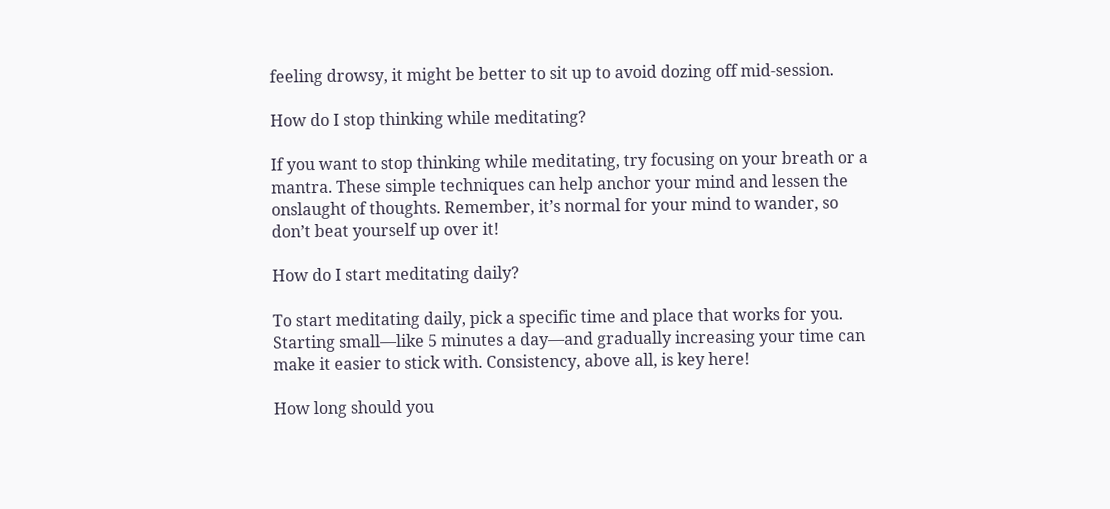feeling drowsy, it might be better to sit up to avoid dozing off mid-session.

How do I stop thinking while meditating?

If you want to stop thinking while meditating, try focusing on your breath or a mantra. These simple techniques can help anchor your mind and lessen the onslaught of thoughts. Remember, it’s normal for your mind to wander, so don’t beat yourself up over it!

How do I start meditating daily?

To start meditating daily, pick a specific time and place that works for you. Starting small—like 5 minutes a day—and gradually increasing your time can make it easier to stick with. Consistency, above all, is key here!

How long should you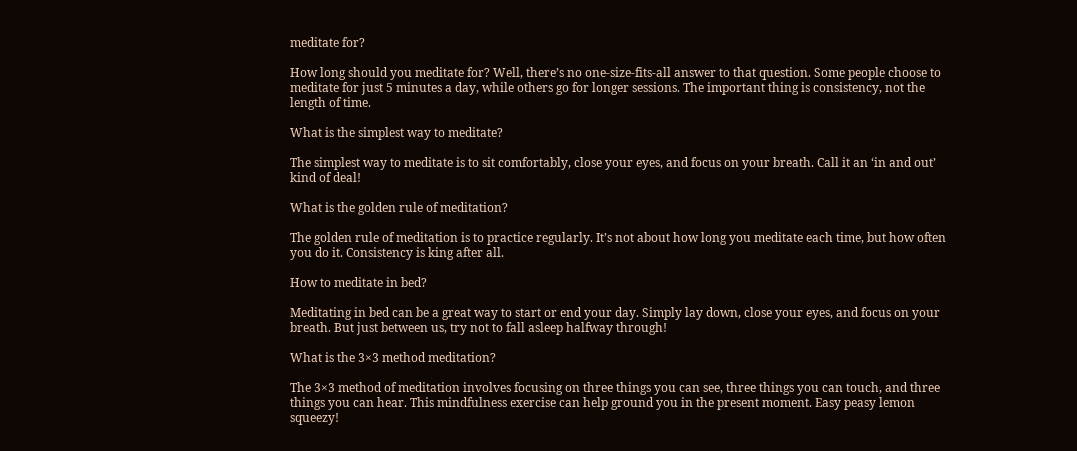meditate for?

How long should you meditate for? Well, there’s no one-size-fits-all answer to that question. Some people choose to meditate for just 5 minutes a day, while others go for longer sessions. The important thing is consistency, not the length of time.

What is the simplest way to meditate?

The simplest way to meditate is to sit comfortably, close your eyes, and focus on your breath. Call it an ‘in and out’ kind of deal!

What is the golden rule of meditation?

The golden rule of meditation is to practice regularly. It’s not about how long you meditate each time, but how often you do it. Consistency is king after all.

How to meditate in bed?

Meditating in bed can be a great way to start or end your day. Simply lay down, close your eyes, and focus on your breath. But just between us, try not to fall asleep halfway through!

What is the 3×3 method meditation?

The 3×3 method of meditation involves focusing on three things you can see, three things you can touch, and three things you can hear. This mindfulness exercise can help ground you in the present moment. Easy peasy lemon squeezy!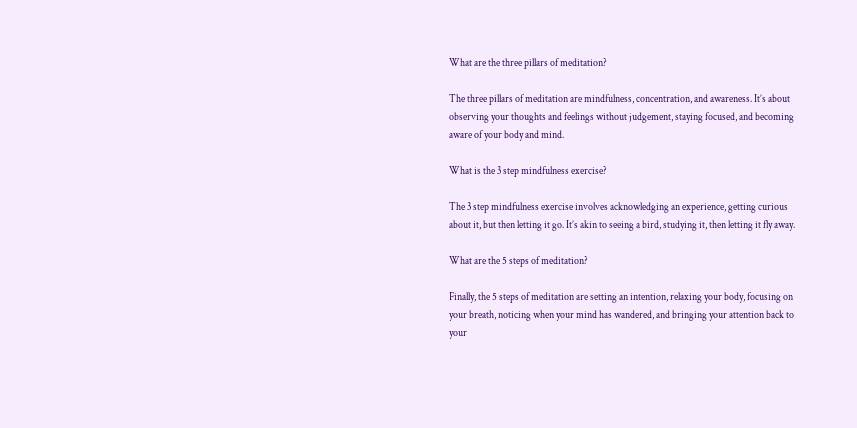What are the three pillars of meditation?

The three pillars of meditation are mindfulness, concentration, and awareness. It’s about observing your thoughts and feelings without judgement, staying focused, and becoming aware of your body and mind.

What is the 3 step mindfulness exercise?

The 3 step mindfulness exercise involves acknowledging an experience, getting curious about it, but then letting it go. It’s akin to seeing a bird, studying it, then letting it fly away.

What are the 5 steps of meditation?

Finally, the 5 steps of meditation are setting an intention, relaxing your body, focusing on your breath, noticing when your mind has wandered, and bringing your attention back to your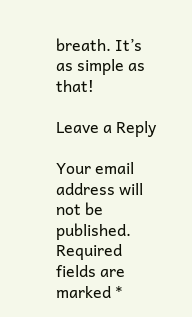breath. It’s as simple as that!

Leave a Reply

Your email address will not be published. Required fields are marked *